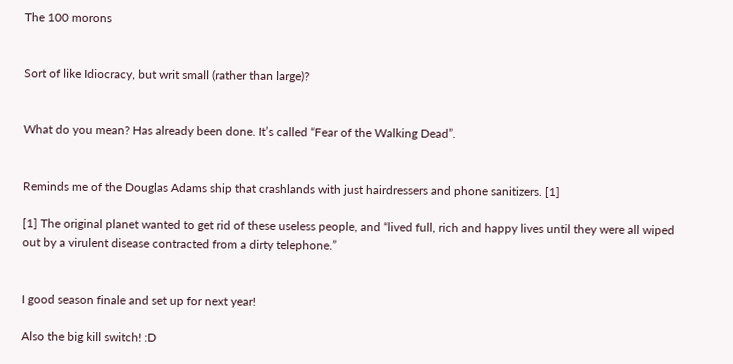The 100 morons


Sort of like Idiocracy, but writ small (rather than large)?


What do you mean? Has already been done. It’s called “Fear of the Walking Dead”.


Reminds me of the Douglas Adams ship that crashlands with just hairdressers and phone sanitizers. [1]

[1] The original planet wanted to get rid of these useless people, and “lived full, rich and happy lives until they were all wiped out by a virulent disease contracted from a dirty telephone.”


I good season finale and set up for next year!

Also the big kill switch! :D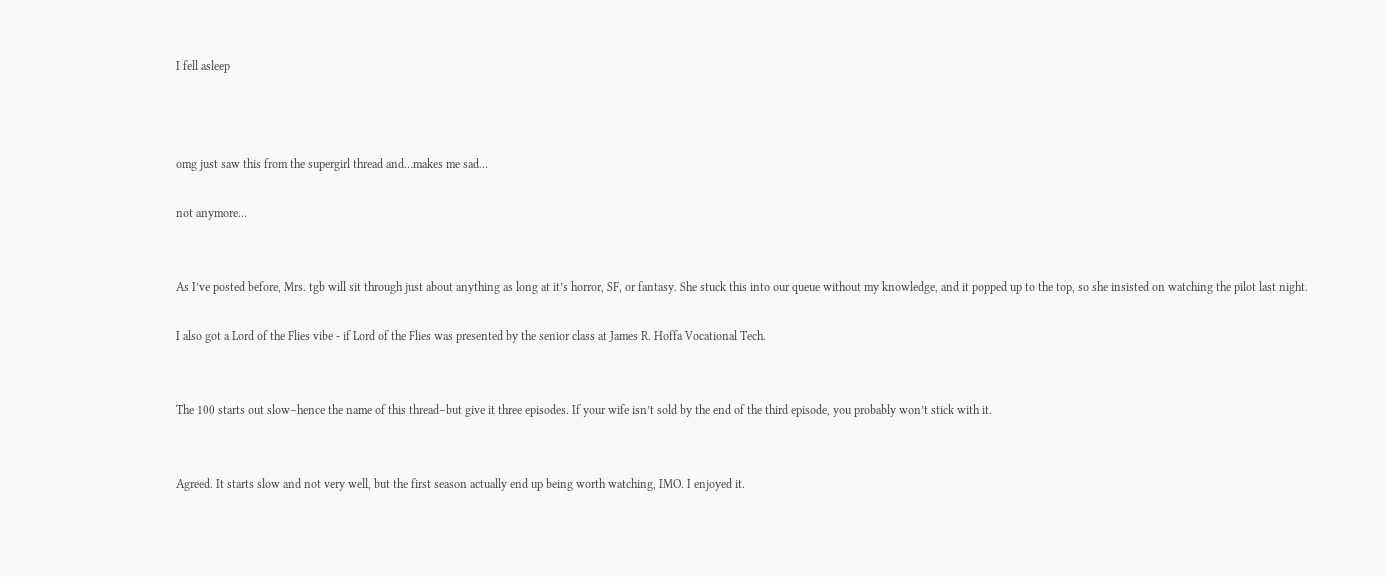I fell asleep



omg just saw this from the supergirl thread and…makes me sad…

not anymore…


As I’ve posted before, Mrs. tgb will sit through just about anything as long at it’s horror, SF, or fantasy. She stuck this into our queue without my knowledge, and it popped up to the top, so she insisted on watching the pilot last night.

I also got a Lord of the Flies vibe - if Lord of the Flies was presented by the senior class at James R. Hoffa Vocational Tech.


The 100 starts out slow–hence the name of this thread–but give it three episodes. If your wife isn’t sold by the end of the third episode, you probably won’t stick with it.


Agreed. It starts slow and not very well, but the first season actually end up being worth watching, IMO. I enjoyed it.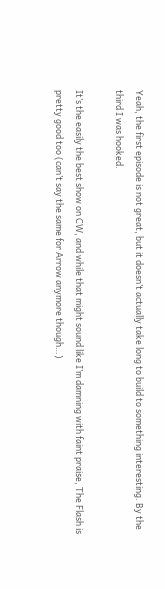Yeah, the first episode is not great, but it doesn’t actually take long to build to something interesting. By the third I was hooked.

It’s the easily the best show on CW, and while that might sound like I’m damning with faint praise, The Flash is pretty good too (can’t say the same for Arrow anymore though…)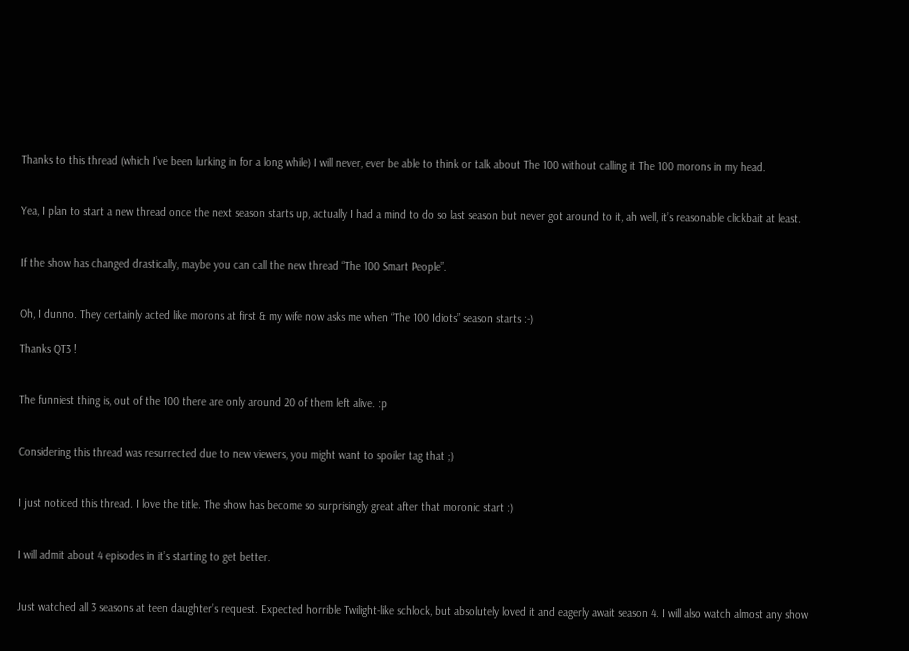Thanks to this thread (which I’ve been lurking in for a long while) I will never, ever be able to think or talk about The 100 without calling it The 100 morons in my head.


Yea, I plan to start a new thread once the next season starts up, actually I had a mind to do so last season but never got around to it, ah well, it’s reasonable clickbait at least.


If the show has changed drastically, maybe you can call the new thread “The 100 Smart People”.


Oh, I dunno. They certainly acted like morons at first & my wife now asks me when “The 100 Idiots” season starts :-)

Thanks QT3 !


The funniest thing is, out of the 100 there are only around 20 of them left alive. :p


Considering this thread was resurrected due to new viewers, you might want to spoiler tag that ;)


I just noticed this thread. I love the title. The show has become so surprisingly great after that moronic start :)


I will admit about 4 episodes in it’s starting to get better.


Just watched all 3 seasons at teen daughter’s request. Expected horrible Twilight-like schlock, but absolutely loved it and eagerly await season 4. I will also watch almost any show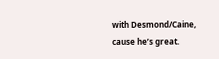with Desmond/Caine, cause he’s great.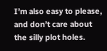I’m also easy to please, and don’t care about the silly plot holes.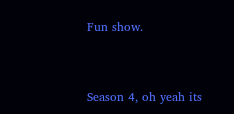Fun show.


Season 4, oh yeah its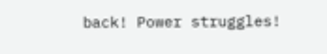back! Power struggles!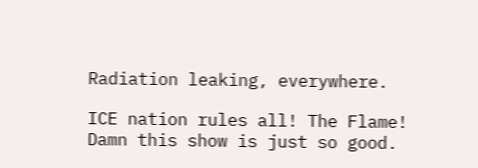Radiation leaking, everywhere.

ICE nation rules all! The Flame! Damn this show is just so good.